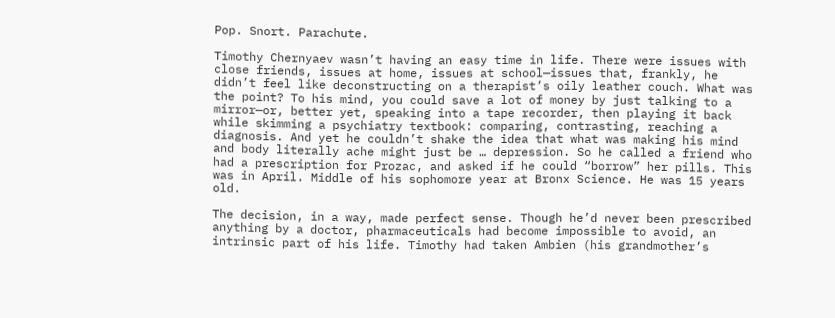Pop. Snort. Parachute.

Timothy Chernyaev wasn’t having an easy time in life. There were issues with close friends, issues at home, issues at school—issues that, frankly, he didn’t feel like deconstructing on a therapist’s oily leather couch. What was the point? To his mind, you could save a lot of money by just talking to a mirror—or, better yet, speaking into a tape recorder, then playing it back while skimming a psychiatry textbook: comparing, contrasting, reaching a diagnosis. And yet he couldn’t shake the idea that what was making his mind and body literally ache might just be … depression. So he called a friend who had a prescription for Prozac, and asked if he could “borrow” her pills. This was in April. Middle of his sophomore year at Bronx Science. He was 15 years old.

The decision, in a way, made perfect sense. Though he’d never been prescribed anything by a doctor, pharmaceuticals had become impossible to avoid, an intrinsic part of his life. Timothy had taken Ambien (his grandmother’s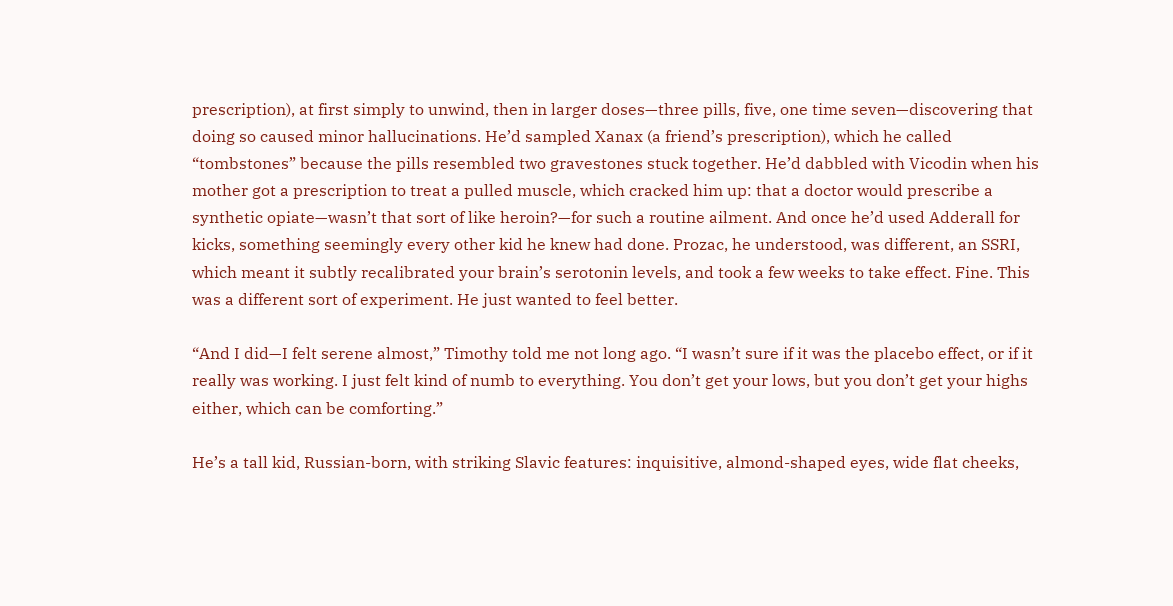prescription), at first simply to unwind, then in larger doses—three pills, five, one time seven—discovering that doing so caused minor hallucinations. He’d sampled Xanax (a friend’s prescription), which he called “tombstones” because the pills resembled two gravestones stuck together. He’d dabbled with Vicodin when his mother got a prescription to treat a pulled muscle, which cracked him up: that a doctor would prescribe a synthetic opiate—wasn’t that sort of like heroin?—for such a routine ailment. And once he’d used Adderall for kicks, something seemingly every other kid he knew had done. Prozac, he understood, was different, an SSRI, which meant it subtly recalibrated your brain’s serotonin levels, and took a few weeks to take effect. Fine. This was a different sort of experiment. He just wanted to feel better.

“And I did—I felt serene almost,” Timothy told me not long ago. “I wasn’t sure if it was the placebo effect, or if it really was working. I just felt kind of numb to everything. You don’t get your lows, but you don’t get your highs either, which can be comforting.”

He’s a tall kid, Russian-born, with striking Slavic features: inquisitive, almond-shaped eyes, wide flat cheeks,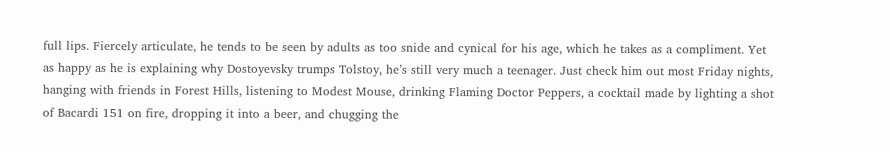full lips. Fiercely articulate, he tends to be seen by adults as too snide and cynical for his age, which he takes as a compliment. Yet as happy as he is explaining why Dostoyevsky trumps Tolstoy, he’s still very much a teenager. Just check him out most Friday nights, hanging with friends in Forest Hills, listening to Modest Mouse, drinking Flaming Doctor Peppers, a cocktail made by lighting a shot of Bacardi 151 on fire, dropping it into a beer, and chugging the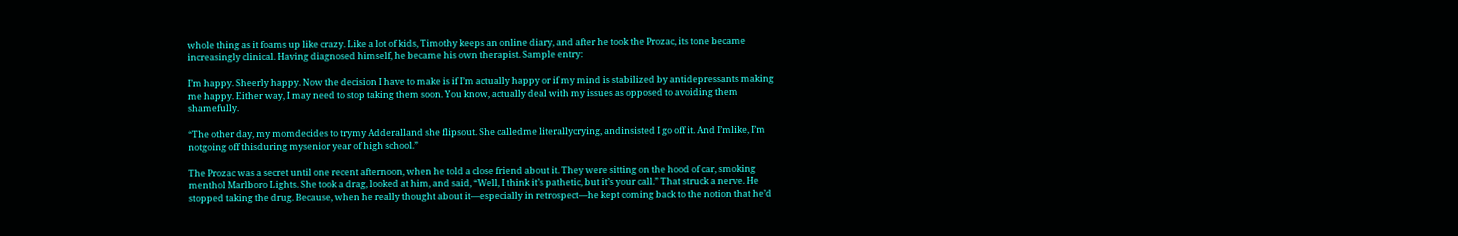whole thing as it foams up like crazy. Like a lot of kids, Timothy keeps an online diary, and after he took the Prozac, its tone became increasingly clinical. Having diagnosed himself, he became his own therapist. Sample entry:

I’m happy. Sheerly happy. Now the decision I have to make is if I’m actually happy or if my mind is stabilized by antidepressants making me happy. Either way, I may need to stop taking them soon. You know, actually deal with my issues as opposed to avoiding them shamefully.

“The other day, my momdecides to trymy Adderalland she flipsout. She calledme literallycrying, andinsisted I go off it. And I’mlike, I’m notgoing off thisduring mysenior year of high school.”

The Prozac was a secret until one recent afternoon, when he told a close friend about it. They were sitting on the hood of car, smoking menthol Marlboro Lights. She took a drag, looked at him, and said, “Well, I think it’s pathetic, but it’s your call.” That struck a nerve. He stopped taking the drug. Because, when he really thought about it—especially in retrospect—he kept coming back to the notion that he’d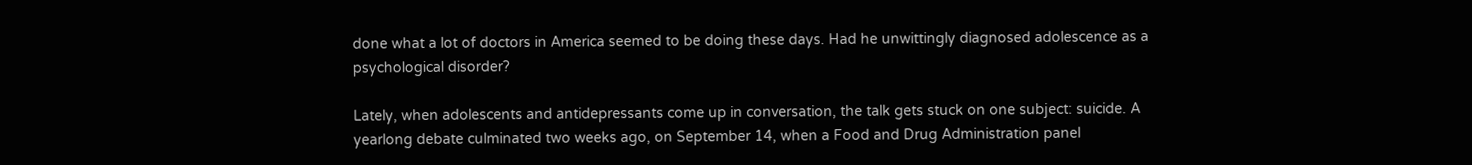done what a lot of doctors in America seemed to be doing these days. Had he unwittingly diagnosed adolescence as a psychological disorder?

Lately, when adolescents and antidepressants come up in conversation, the talk gets stuck on one subject: suicide. A yearlong debate culminated two weeks ago, on September 14, when a Food and Drug Administration panel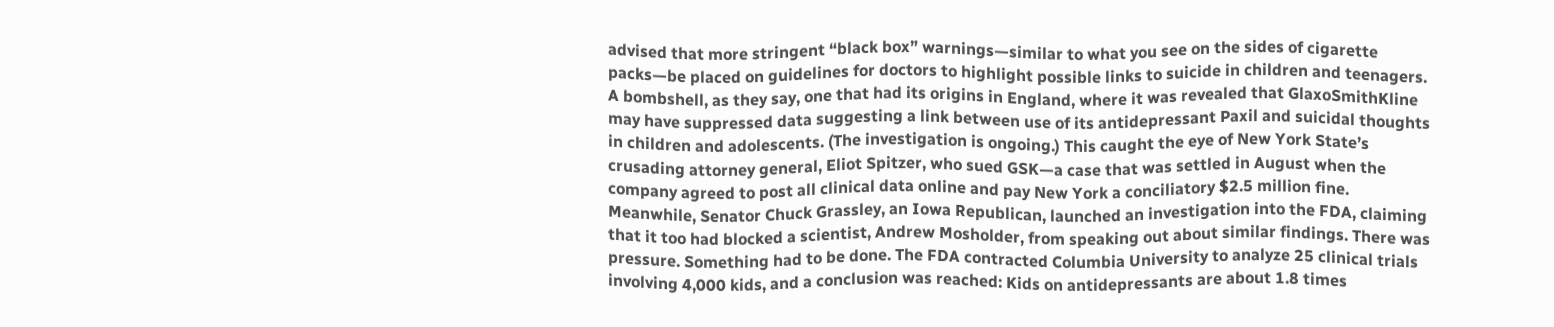advised that more stringent “black box” warnings—similar to what you see on the sides of cigarette packs—be placed on guidelines for doctors to highlight possible links to suicide in children and teenagers. A bombshell, as they say, one that had its origins in England, where it was revealed that GlaxoSmithKline may have suppressed data suggesting a link between use of its antidepressant Paxil and suicidal thoughts in children and adolescents. (The investigation is ongoing.) This caught the eye of New York State’s crusading attorney general, Eliot Spitzer, who sued GSK—a case that was settled in August when the company agreed to post all clinical data online and pay New York a conciliatory $2.5 million fine. Meanwhile, Senator Chuck Grassley, an Iowa Republican, launched an investigation into the FDA, claiming that it too had blocked a scientist, Andrew Mosholder, from speaking out about similar findings. There was pressure. Something had to be done. The FDA contracted Columbia University to analyze 25 clinical trials involving 4,000 kids, and a conclusion was reached: Kids on antidepressants are about 1.8 times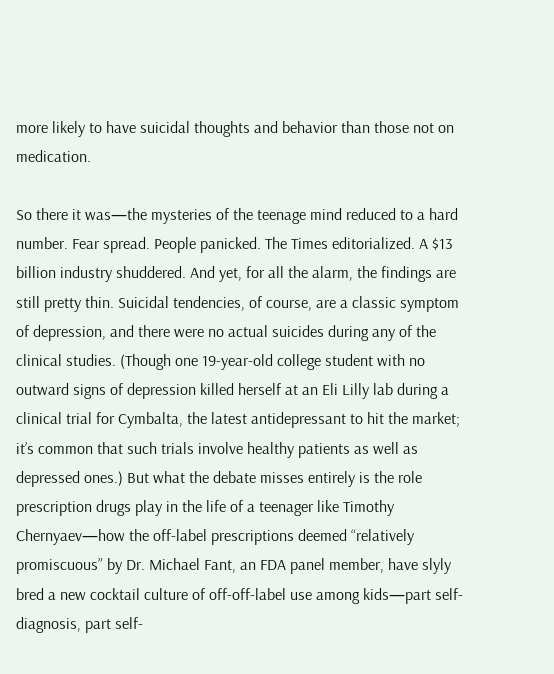more likely to have suicidal thoughts and behavior than those not on medication.

So there it was—the mysteries of the teenage mind reduced to a hard number. Fear spread. People panicked. The Times editorialized. A $13 billion industry shuddered. And yet, for all the alarm, the findings are still pretty thin. Suicidal tendencies, of course, are a classic symptom of depression, and there were no actual suicides during any of the clinical studies. (Though one 19-year-old college student with no outward signs of depression killed herself at an Eli Lilly lab during a clinical trial for Cymbalta, the latest antidepressant to hit the market; it’s common that such trials involve healthy patients as well as depressed ones.) But what the debate misses entirely is the role prescription drugs play in the life of a teenager like Timothy Chernyaev—how the off-label prescriptions deemed “relatively promiscuous” by Dr. Michael Fant, an FDA panel member, have slyly bred a new cocktail culture of off-off-label use among kids—part self-diagnosis, part self-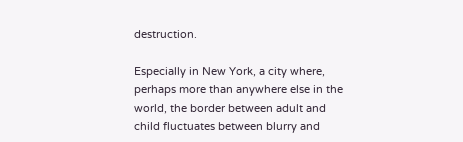destruction.

Especially in New York, a city where, perhaps more than anywhere else in the world, the border between adult and child fluctuates between blurry and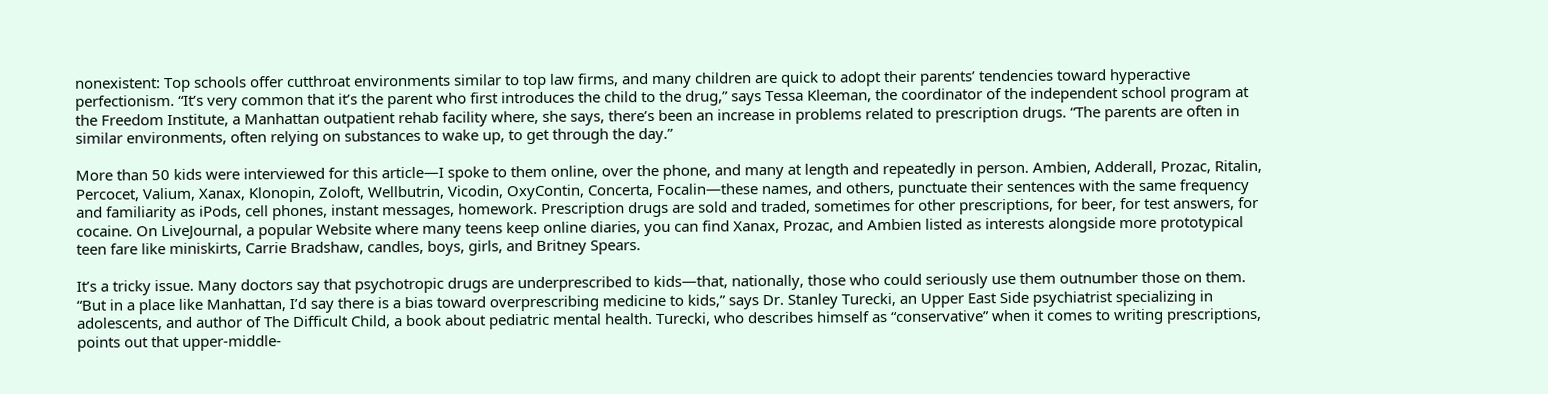nonexistent: Top schools offer cutthroat environments similar to top law firms, and many children are quick to adopt their parents’ tendencies toward hyperactive perfectionism. “It’s very common that it’s the parent who first introduces the child to the drug,” says Tessa Kleeman, the coordinator of the independent school program at the Freedom Institute, a Manhattan outpatient rehab facility where, she says, there’s been an increase in problems related to prescription drugs. “The parents are often in similar environments, often relying on substances to wake up, to get through the day.”

More than 50 kids were interviewed for this article—I spoke to them online, over the phone, and many at length and repeatedly in person. Ambien, Adderall, Prozac, Ritalin, Percocet, Valium, Xanax, Klonopin, Zoloft, Wellbutrin, Vicodin, OxyContin, Concerta, Focalin—these names, and others, punctuate their sentences with the same frequency and familiarity as iPods, cell phones, instant messages, homework. Prescription drugs are sold and traded, sometimes for other prescriptions, for beer, for test answers, for cocaine. On LiveJournal, a popular Website where many teens keep online diaries, you can find Xanax, Prozac, and Ambien listed as interests alongside more prototypical teen fare like miniskirts, Carrie Bradshaw, candles, boys, girls, and Britney Spears.

It’s a tricky issue. Many doctors say that psychotropic drugs are underprescribed to kids—that, nationally, those who could seriously use them outnumber those on them. “But in a place like Manhattan, I’d say there is a bias toward overprescribing medicine to kids,” says Dr. Stanley Turecki, an Upper East Side psychiatrist specializing in adolescents, and author of The Difficult Child, a book about pediatric mental health. Turecki, who describes himself as “conservative” when it comes to writing prescriptions, points out that upper-middle-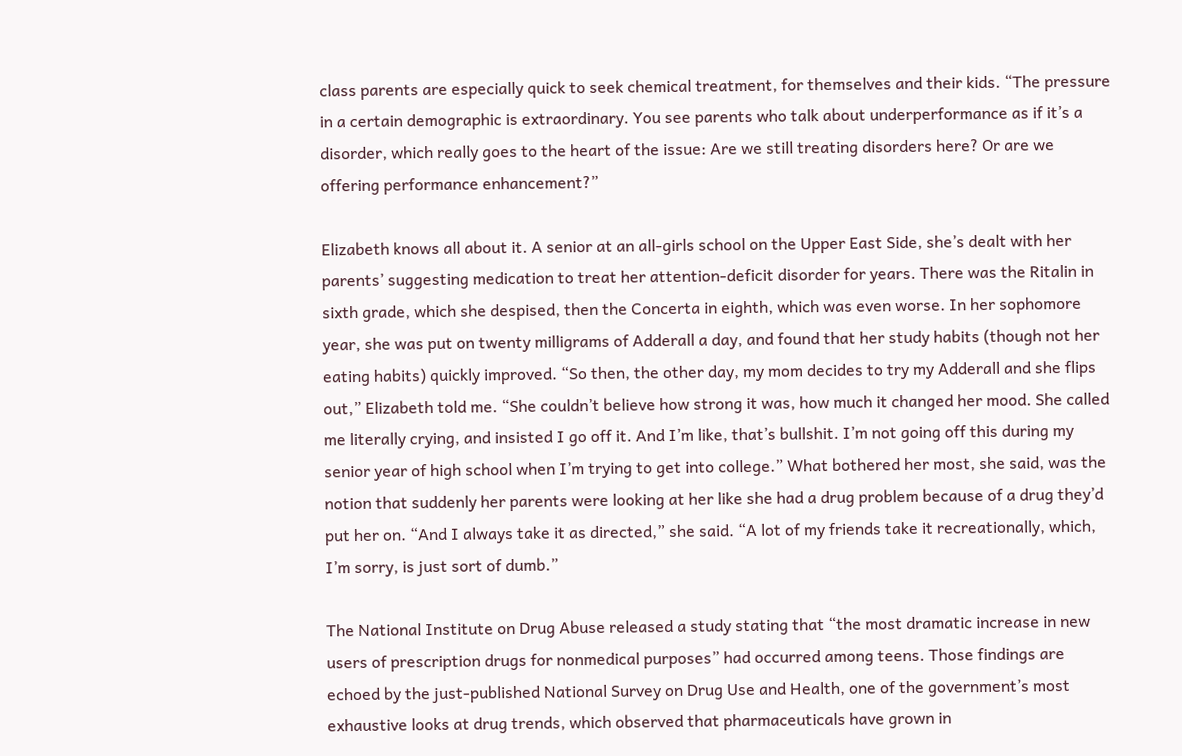class parents are especially quick to seek chemical treatment, for themselves and their kids. “The pressure in a certain demographic is extraordinary. You see parents who talk about underperformance as if it’s a disorder, which really goes to the heart of the issue: Are we still treating disorders here? Or are we offering performance enhancement?”

Elizabeth knows all about it. A senior at an all-girls school on the Upper East Side, she’s dealt with her parents’ suggesting medication to treat her attention-deficit disorder for years. There was the Ritalin in sixth grade, which she despised, then the Concerta in eighth, which was even worse. In her sophomore year, she was put on twenty milligrams of Adderall a day, and found that her study habits (though not her eating habits) quickly improved. “So then, the other day, my mom decides to try my Adderall and she flips out,” Elizabeth told me. “She couldn’t believe how strong it was, how much it changed her mood. She called me literally crying, and insisted I go off it. And I’m like, that’s bullshit. I’m not going off this during my senior year of high school when I’m trying to get into college.” What bothered her most, she said, was the notion that suddenly her parents were looking at her like she had a drug problem because of a drug they’d put her on. “And I always take it as directed,” she said. “A lot of my friends take it recreationally, which, I’m sorry, is just sort of dumb.”

The National Institute on Drug Abuse released a study stating that “the most dramatic increase in new users of prescription drugs for nonmedical purposes” had occurred among teens. Those findings are echoed by the just-published National Survey on Drug Use and Health, one of the government’s most exhaustive looks at drug trends, which observed that pharmaceuticals have grown in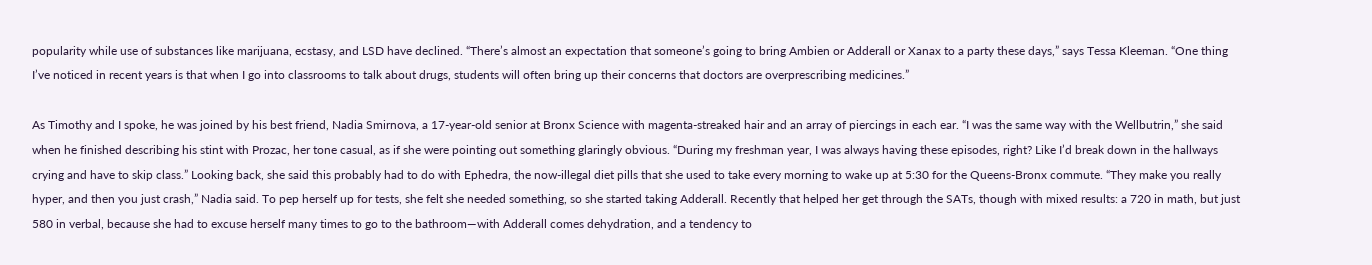popularity while use of substances like marijuana, ecstasy, and LSD have declined. “There’s almost an expectation that someone’s going to bring Ambien or Adderall or Xanax to a party these days,” says Tessa Kleeman. “One thing I’ve noticed in recent years is that when I go into classrooms to talk about drugs, students will often bring up their concerns that doctors are overprescribing medicines.”

As Timothy and I spoke, he was joined by his best friend, Nadia Smirnova, a 17-year-old senior at Bronx Science with magenta-streaked hair and an array of piercings in each ear. “I was the same way with the Wellbutrin,” she said when he finished describing his stint with Prozac, her tone casual, as if she were pointing out something glaringly obvious. “During my freshman year, I was always having these episodes, right? Like I’d break down in the hallways crying and have to skip class.” Looking back, she said this probably had to do with Ephedra, the now-illegal diet pills that she used to take every morning to wake up at 5:30 for the Queens-Bronx commute. “They make you really hyper, and then you just crash,” Nadia said. To pep herself up for tests, she felt she needed something, so she started taking Adderall. Recently that helped her get through the SATs, though with mixed results: a 720 in math, but just 580 in verbal, because she had to excuse herself many times to go to the bathroom—with Adderall comes dehydration, and a tendency to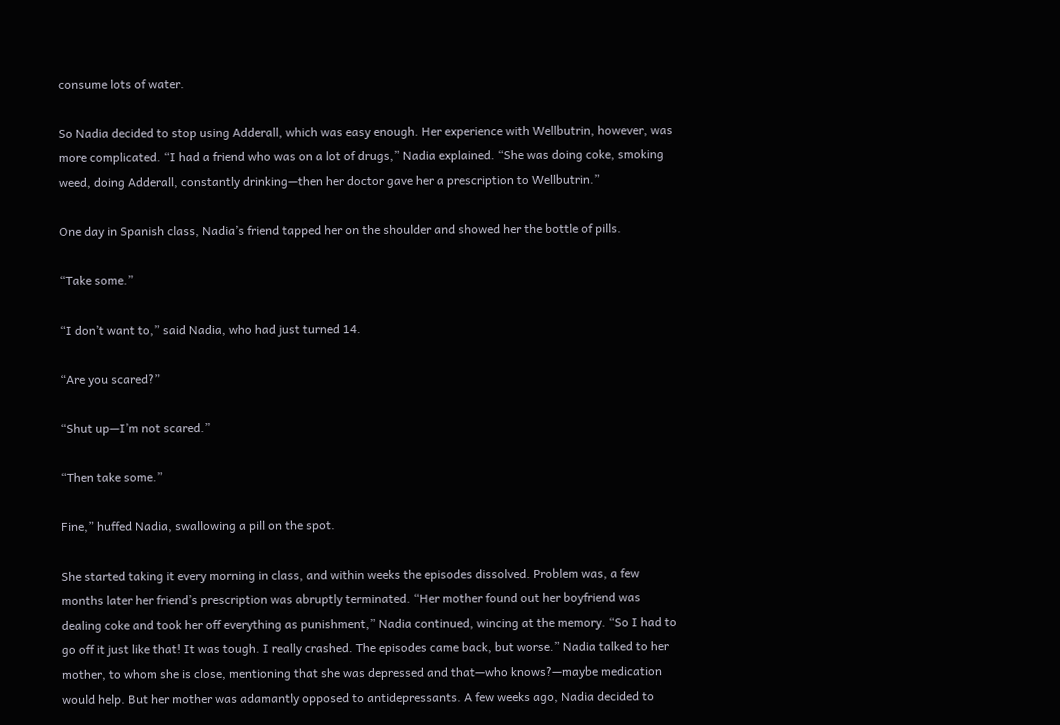consume lots of water.

So Nadia decided to stop using Adderall, which was easy enough. Her experience with Wellbutrin, however, was more complicated. “I had a friend who was on a lot of drugs,” Nadia explained. “She was doing coke, smoking weed, doing Adderall, constantly drinking—then her doctor gave her a prescription to Wellbutrin.”

One day in Spanish class, Nadia’s friend tapped her on the shoulder and showed her the bottle of pills.

“Take some.”

“I don’t want to,” said Nadia, who had just turned 14.

“Are you scared?”

“Shut up—I’m not scared.”

“Then take some.”

Fine,” huffed Nadia, swallowing a pill on the spot.

She started taking it every morning in class, and within weeks the episodes dissolved. Problem was, a few months later her friend’s prescription was abruptly terminated. “Her mother found out her boyfriend was dealing coke and took her off everything as punishment,” Nadia continued, wincing at the memory. “So I had to go off it just like that! It was tough. I really crashed. The episodes came back, but worse.” Nadia talked to her mother, to whom she is close, mentioning that she was depressed and that—who knows?—maybe medication would help. But her mother was adamantly opposed to antidepressants. A few weeks ago, Nadia decided to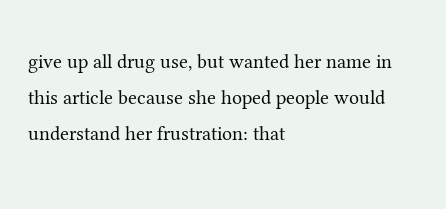give up all drug use, but wanted her name in this article because she hoped people would understand her frustration: that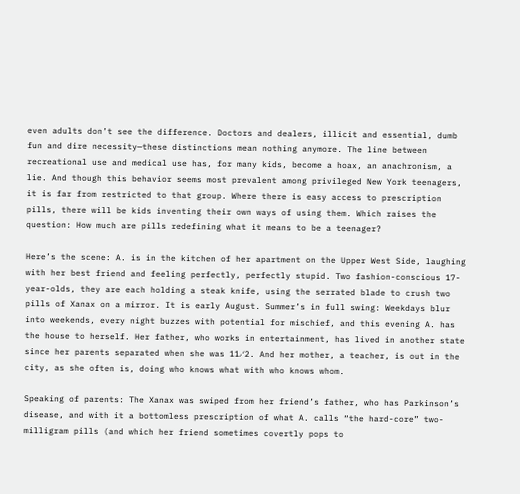even adults don’t see the difference. Doctors and dealers, illicit and essential, dumb fun and dire necessity—these distinctions mean nothing anymore. The line between recreational use and medical use has, for many kids, become a hoax, an anachronism, a lie. And though this behavior seems most prevalent among privileged New York teenagers, it is far from restricted to that group. Where there is easy access to prescription pills, there will be kids inventing their own ways of using them. Which raises the question: How much are pills redefining what it means to be a teenager?

Here’s the scene: A. is in the kitchen of her apartment on the Upper West Side, laughing with her best friend and feeling perfectly, perfectly stupid. Two fashion-conscious 17-year-olds, they are each holding a steak knife, using the serrated blade to crush two pills of Xanax on a mirror. It is early August. Summer’s in full swing: Weekdays blur into weekends, every night buzzes with potential for mischief, and this evening A. has the house to herself. Her father, who works in entertainment, has lived in another state since her parents separated when she was 11⁄2. And her mother, a teacher, is out in the city, as she often is, doing who knows what with who knows whom.

Speaking of parents: The Xanax was swiped from her friend’s father, who has Parkinson’s disease, and with it a bottomless prescription of what A. calls “the hard-core” two-milligram pills (and which her friend sometimes covertly pops to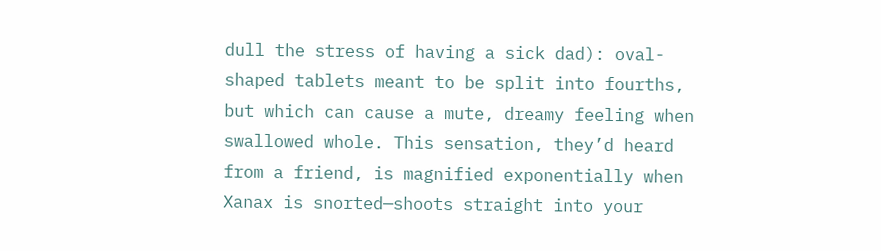dull the stress of having a sick dad): oval-shaped tablets meant to be split into fourths, but which can cause a mute, dreamy feeling when swallowed whole. This sensation, they’d heard from a friend, is magnified exponentially when Xanax is snorted—shoots straight into your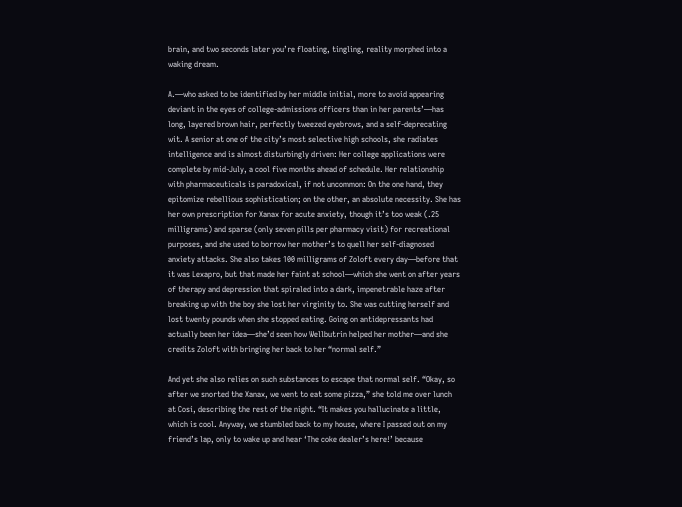brain, and two seconds later you’re floating, tingling, reality morphed into a waking dream.

A.—who asked to be identified by her middle initial, more to avoid appearing deviant in the eyes of college-admissions officers than in her parents’—has long, layered brown hair, perfectly tweezed eyebrows, and a self-deprecating wit. A senior at one of the city’s most selective high schools, she radiates intelligence and is almost disturbingly driven: Her college applications were complete by mid-July, a cool five months ahead of schedule. Her relationship with pharmaceuticals is paradoxical, if not uncommon: On the one hand, they epitomize rebellious sophistication; on the other, an absolute necessity. She has her own prescription for Xanax for acute anxiety, though it’s too weak (.25 milligrams) and sparse (only seven pills per pharmacy visit) for recreational purposes, and she used to borrow her mother’s to quell her self-diagnosed anxiety attacks. She also takes 100 milligrams of Zoloft every day—before that it was Lexapro, but that made her faint at school—which she went on after years of therapy and depression that spiraled into a dark, impenetrable haze after breaking up with the boy she lost her virginity to. She was cutting herself and lost twenty pounds when she stopped eating. Going on antidepressants had actually been her idea—she’d seen how Wellbutrin helped her mother—and she credits Zoloft with bringing her back to her “normal self.”

And yet she also relies on such substances to escape that normal self. “Okay, so after we snorted the Xanax, we went to eat some pizza,” she told me over lunch at Cosí, describing the rest of the night. “It makes you hallucinate a little, which is cool. Anyway, we stumbled back to my house, where I passed out on my friend’s lap, only to wake up and hear ‘The coke dealer’s here!’ because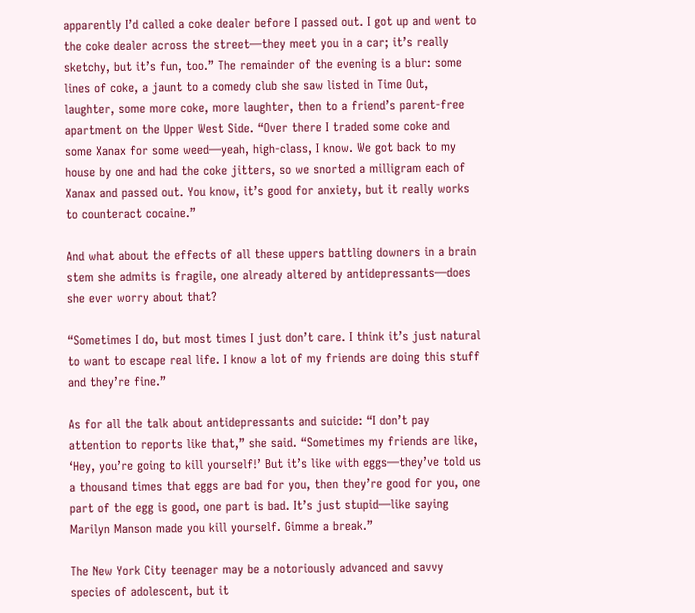apparently I’d called a coke dealer before I passed out. I got up and went to the coke dealer across the street—they meet you in a car; it’s really sketchy, but it’s fun, too.” The remainder of the evening is a blur: some lines of coke, a jaunt to a comedy club she saw listed in Time Out, laughter, some more coke, more laughter, then to a friend’s parent-free apartment on the Upper West Side. “Over there I traded some coke and some Xanax for some weed—yeah, high-class, I know. We got back to my house by one and had the coke jitters, so we snorted a milligram each of Xanax and passed out. You know, it’s good for anxiety, but it really works to counteract cocaine.”

And what about the effects of all these uppers battling downers in a brain stem she admits is fragile, one already altered by antidepressants—does she ever worry about that?

“Sometimes I do, but most times I just don’t care. I think it’s just natural to want to escape real life. I know a lot of my friends are doing this stuff and they’re fine.”

As for all the talk about antidepressants and suicide: “I don’t pay attention to reports like that,” she said. “Sometimes my friends are like, ‘Hey, you’re going to kill yourself!’ But it’s like with eggs—they’ve told us a thousand times that eggs are bad for you, then they’re good for you, one part of the egg is good, one part is bad. It’s just stupid—like saying Marilyn Manson made you kill yourself. Gimme a break.”

The New York City teenager may be a notoriously advanced and savvy species of adolescent, but it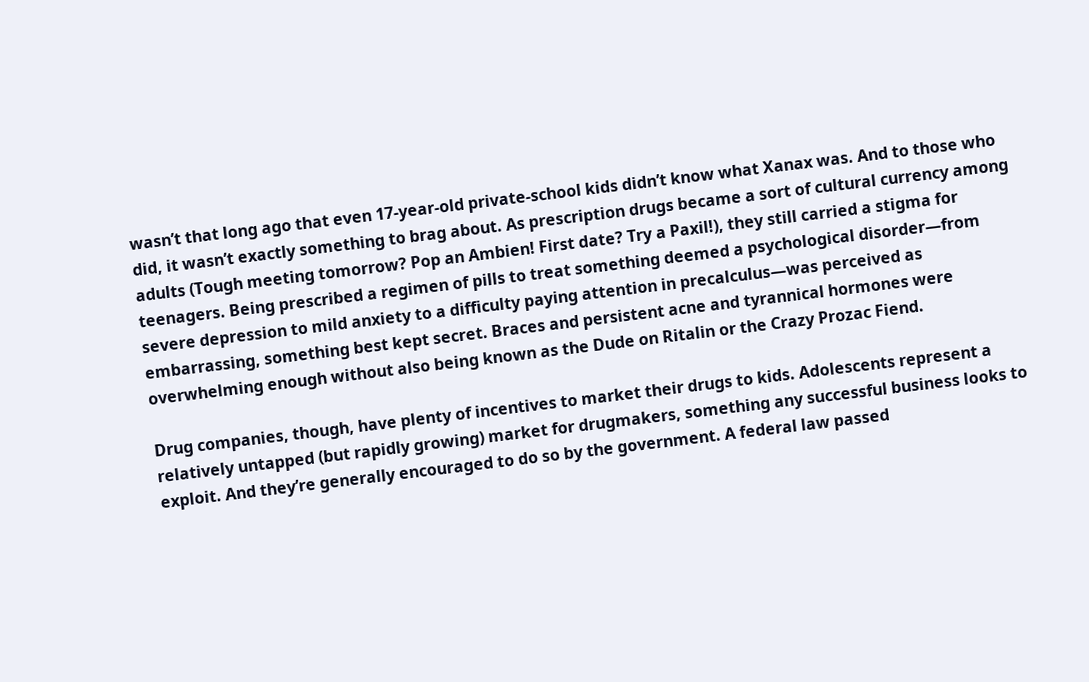wasn’t that long ago that even 17-year-old private-school kids didn’t know what Xanax was. And to those who did, it wasn’t exactly something to brag about. As prescription drugs became a sort of cultural currency among adults (Tough meeting tomorrow? Pop an Ambien! First date? Try a Paxil!), they still carried a stigma for teenagers. Being prescribed a regimen of pills to treat something deemed a psychological disorder—from severe depression to mild anxiety to a difficulty paying attention in precalculus—was perceived as embarrassing, something best kept secret. Braces and persistent acne and tyrannical hormones were overwhelming enough without also being known as the Dude on Ritalin or the Crazy Prozac Fiend.

Drug companies, though, have plenty of incentives to market their drugs to kids. Adolescents represent a relatively untapped (but rapidly growing) market for drugmakers, something any successful business looks to exploit. And they’re generally encouraged to do so by the government. A federal law passed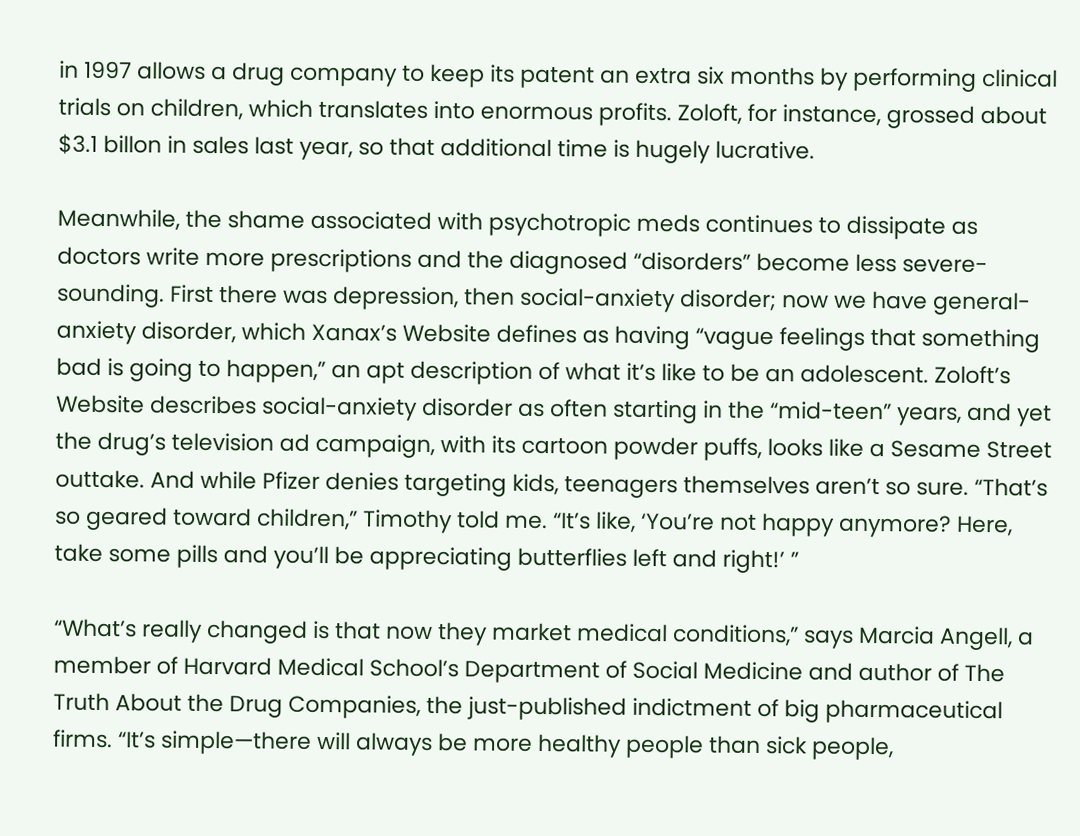in 1997 allows a drug company to keep its patent an extra six months by performing clinical trials on children, which translates into enormous profits. Zoloft, for instance, grossed about $3.1 billon in sales last year, so that additional time is hugely lucrative.

Meanwhile, the shame associated with psychotropic meds continues to dissipate as doctors write more prescriptions and the diagnosed “disorders” become less severe-sounding. First there was depression, then social-anxiety disorder; now we have general-anxiety disorder, which Xanax’s Website defines as having “vague feelings that something bad is going to happen,” an apt description of what it’s like to be an adolescent. Zoloft’s Website describes social-anxiety disorder as often starting in the “mid-teen” years, and yet the drug’s television ad campaign, with its cartoon powder puffs, looks like a Sesame Street outtake. And while Pfizer denies targeting kids, teenagers themselves aren’t so sure. “That’s so geared toward children,” Timothy told me. “It’s like, ‘You’re not happy anymore? Here, take some pills and you’ll be appreciating butterflies left and right!’ ”

“What’s really changed is that now they market medical conditions,” says Marcia Angell, a member of Harvard Medical School’s Department of Social Medicine and author of The Truth About the Drug Companies, the just-published indictment of big pharmaceutical firms. “It’s simple—there will always be more healthy people than sick people,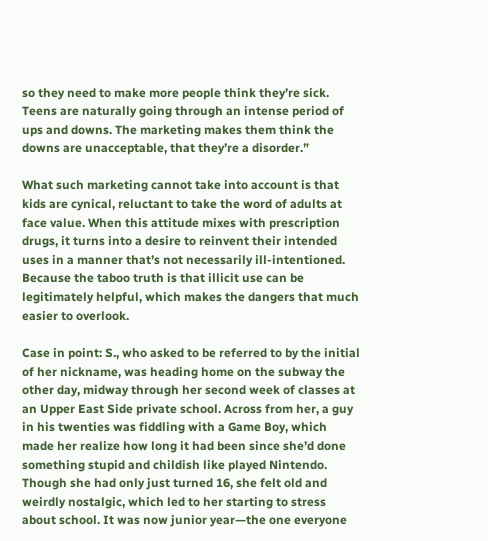so they need to make more people think they’re sick. Teens are naturally going through an intense period of ups and downs. The marketing makes them think the downs are unacceptable, that they’re a disorder.”

What such marketing cannot take into account is that kids are cynical, reluctant to take the word of adults at face value. When this attitude mixes with prescription drugs, it turns into a desire to reinvent their intended uses in a manner that’s not necessarily ill-intentioned. Because the taboo truth is that illicit use can be legitimately helpful, which makes the dangers that much easier to overlook.

Case in point: S., who asked to be referred to by the initial of her nickname, was heading home on the subway the other day, midway through her second week of classes at an Upper East Side private school. Across from her, a guy in his twenties was fiddling with a Game Boy, which made her realize how long it had been since she’d done something stupid and childish like played Nintendo. Though she had only just turned 16, she felt old and weirdly nostalgic, which led to her starting to stress about school. It was now junior year—the one everyone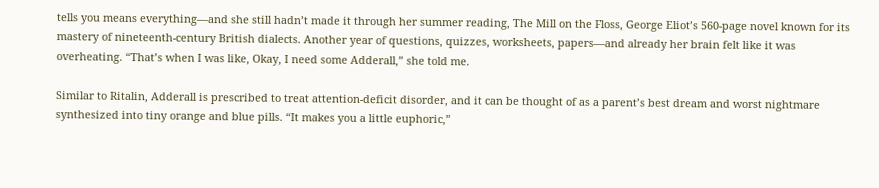tells you means everything—and she still hadn’t made it through her summer reading, The Mill on the Floss, George Eliot’s 560-page novel known for its mastery of nineteenth-century British dialects. Another year of questions, quizzes, worksheets, papers—and already her brain felt like it was overheating. “That’s when I was like, Okay, I need some Adderall,” she told me.

Similar to Ritalin, Adderall is prescribed to treat attention-deficit disorder, and it can be thought of as a parent’s best dream and worst nightmare synthesized into tiny orange and blue pills. “It makes you a little euphoric,”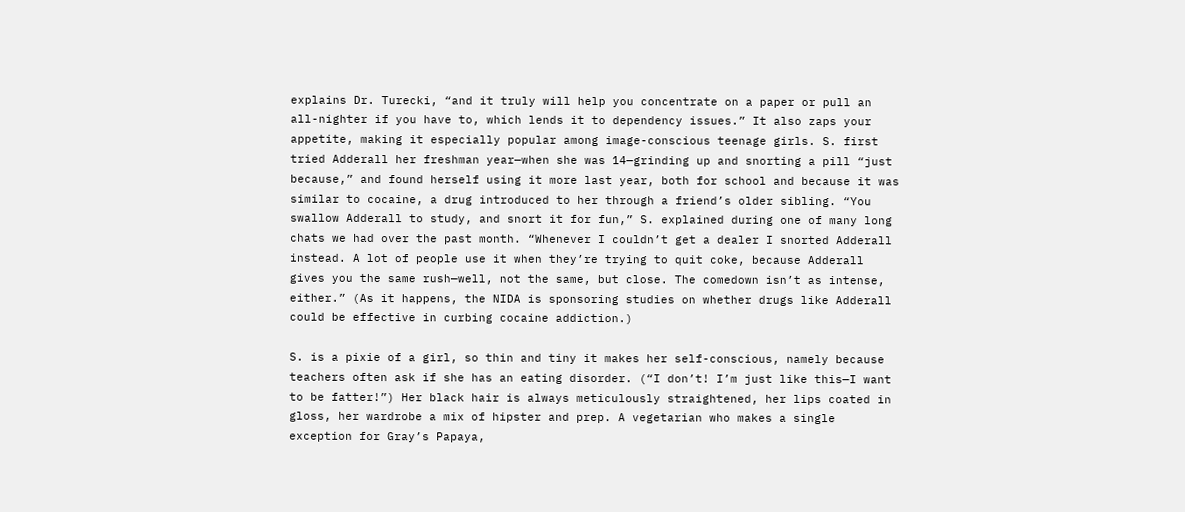explains Dr. Turecki, “and it truly will help you concentrate on a paper or pull an all-nighter if you have to, which lends it to dependency issues.” It also zaps your appetite, making it especially popular among image-conscious teenage girls. S. first tried Adderall her freshman year—when she was 14—grinding up and snorting a pill “just because,” and found herself using it more last year, both for school and because it was similar to cocaine, a drug introduced to her through a friend’s older sibling. “You swallow Adderall to study, and snort it for fun,” S. explained during one of many long chats we had over the past month. “Whenever I couldn’t get a dealer I snorted Adderall instead. A lot of people use it when they’re trying to quit coke, because Adderall gives you the same rush—well, not the same, but close. The comedown isn’t as intense, either.” (As it happens, the NIDA is sponsoring studies on whether drugs like Adderall could be effective in curbing cocaine addiction.)

S. is a pixie of a girl, so thin and tiny it makes her self-conscious, namely because teachers often ask if she has an eating disorder. (“I don’t! I’m just like this—I want to be fatter!”) Her black hair is always meticulously straightened, her lips coated in gloss, her wardrobe a mix of hipster and prep. A vegetarian who makes a single exception for Gray’s Papaya,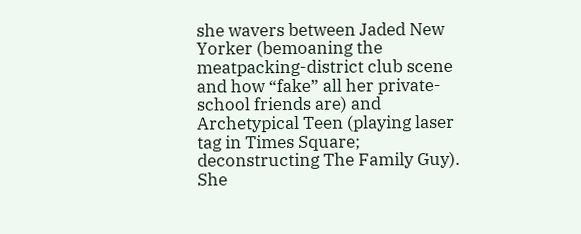she wavers between Jaded New Yorker (bemoaning the meatpacking-district club scene and how “fake” all her private-school friends are) and Archetypical Teen (playing laser tag in Times Square; deconstructing The Family Guy). She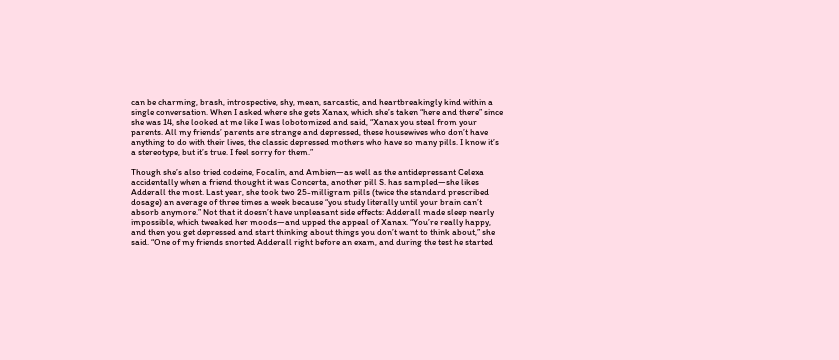can be charming, brash, introspective, shy, mean, sarcastic, and heartbreakingly kind within a single conversation. When I asked where she gets Xanax, which she’s taken “here and there” since she was 14, she looked at me like I was lobotomized and said, “Xanax you steal from your parents. All my friends’ parents are strange and depressed, these housewives who don’t have anything to do with their lives, the classic depressed mothers who have so many pills. I know it’s a stereotype, but it’s true. I feel sorry for them.”

Though she’s also tried codeine, Focalin, and Ambien—as well as the antidepressant Celexa accidentally when a friend thought it was Concerta, another pill S. has sampled—she likes Adderall the most. Last year, she took two 25-milligram pills (twice the standard prescribed dosage) an average of three times a week because “you study literally until your brain can’t absorb anymore.” Not that it doesn’t have unpleasant side effects: Adderall made sleep nearly impossible, which tweaked her moods—and upped the appeal of Xanax. “You’re really happy, and then you get depressed and start thinking about things you don’t want to think about,” she said. “One of my friends snorted Adderall right before an exam, and during the test he started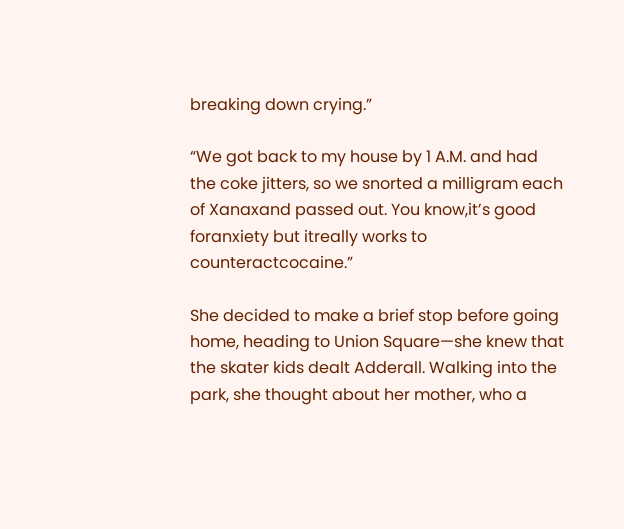breaking down crying.”

“We got back to my house by 1 A.M. and had the coke jitters, so we snorted a milligram each of Xanaxand passed out. You know,it’s good foranxiety but itreally works to counteractcocaine.”

She decided to make a brief stop before going home, heading to Union Square—she knew that the skater kids dealt Adderall. Walking into the park, she thought about her mother, who a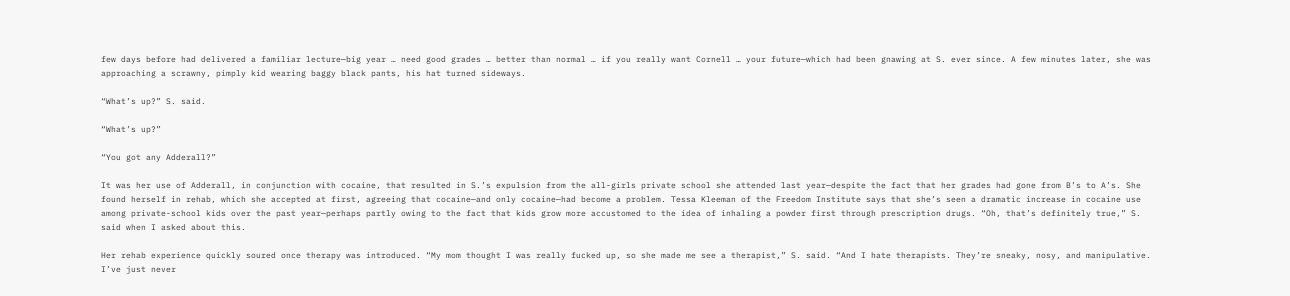few days before had delivered a familiar lecture—big year … need good grades … better than normal … if you really want Cornell … your future—which had been gnawing at S. ever since. A few minutes later, she was approaching a scrawny, pimply kid wearing baggy black pants, his hat turned sideways.

“What’s up?” S. said.

“What’s up?”

“You got any Adderall?”

It was her use of Adderall, in conjunction with cocaine, that resulted in S.’s expulsion from the all-girls private school she attended last year—despite the fact that her grades had gone from B’s to A’s. She found herself in rehab, which she accepted at first, agreeing that cocaine—and only cocaine—had become a problem. Tessa Kleeman of the Freedom Institute says that she’s seen a dramatic increase in cocaine use among private-school kids over the past year—perhaps partly owing to the fact that kids grow more accustomed to the idea of inhaling a powder first through prescription drugs. “Oh, that’s definitely true,” S. said when I asked about this.

Her rehab experience quickly soured once therapy was introduced. “My mom thought I was really fucked up, so she made me see a therapist,” S. said. “And I hate therapists. They’re sneaky, nosy, and manipulative. I’ve just never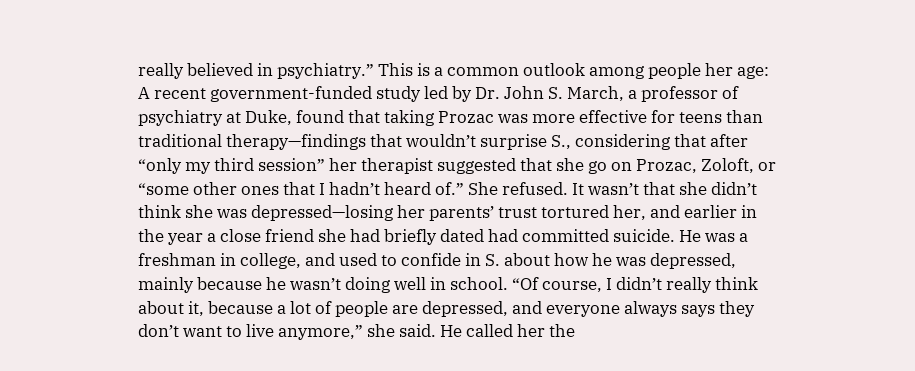really believed in psychiatry.” This is a common outlook among people her age: A recent government-funded study led by Dr. John S. March, a professor of psychiatry at Duke, found that taking Prozac was more effective for teens than traditional therapy—findings that wouldn’t surprise S., considering that after “only my third session” her therapist suggested that she go on Prozac, Zoloft, or “some other ones that I hadn’t heard of.” She refused. It wasn’t that she didn’t think she was depressed—losing her parents’ trust tortured her, and earlier in the year a close friend she had briefly dated had committed suicide. He was a freshman in college, and used to confide in S. about how he was depressed, mainly because he wasn’t doing well in school. “Of course, I didn’t really think about it, because a lot of people are depressed, and everyone always says they don’t want to live anymore,” she said. He called her the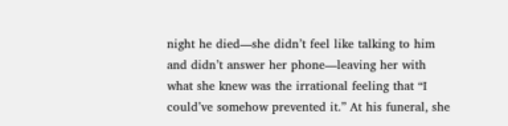night he died—she didn’t feel like talking to him and didn’t answer her phone—leaving her with what she knew was the irrational feeling that “I could’ve somehow prevented it.” At his funeral, she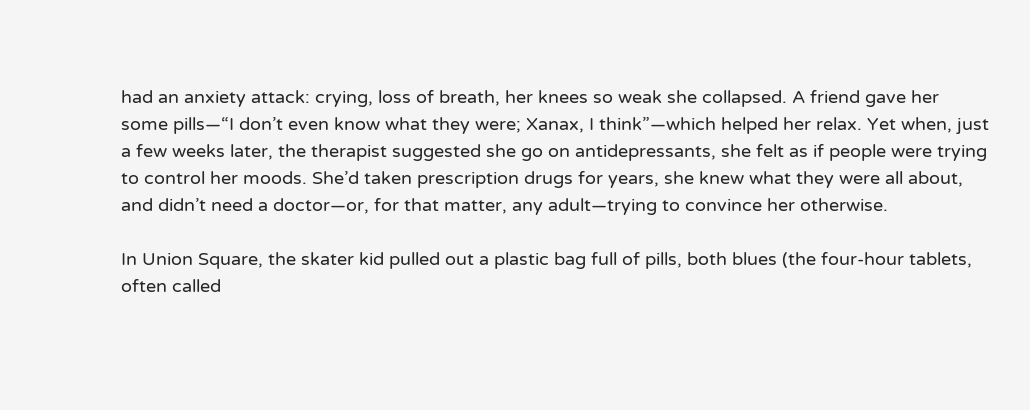had an anxiety attack: crying, loss of breath, her knees so weak she collapsed. A friend gave her some pills—“I don’t even know what they were; Xanax, I think”—which helped her relax. Yet when, just a few weeks later, the therapist suggested she go on antidepressants, she felt as if people were trying to control her moods. She’d taken prescription drugs for years, she knew what they were all about, and didn’t need a doctor—or, for that matter, any adult—trying to convince her otherwise.

In Union Square, the skater kid pulled out a plastic bag full of pills, both blues (the four-hour tablets, often called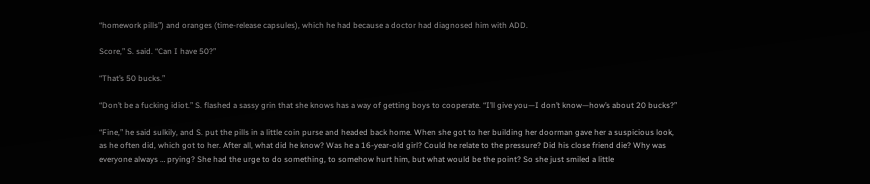“homework pills”) and oranges (time-release capsules), which he had because a doctor had diagnosed him with ADD.

Score,” S. said. “Can I have 50?”

“That’s 50 bucks.”

“Don’t be a fucking idiot.” S. flashed a sassy grin that she knows has a way of getting boys to cooperate. “I’ll give you—I don’t know—how’s about 20 bucks?”

“Fine,” he said sulkily, and S. put the pills in a little coin purse and headed back home. When she got to her building her doorman gave her a suspicious look, as he often did, which got to her. After all, what did he know? Was he a 16-year-old girl? Could he relate to the pressure? Did his close friend die? Why was everyone always … prying? She had the urge to do something, to somehow hurt him, but what would be the point? So she just smiled a little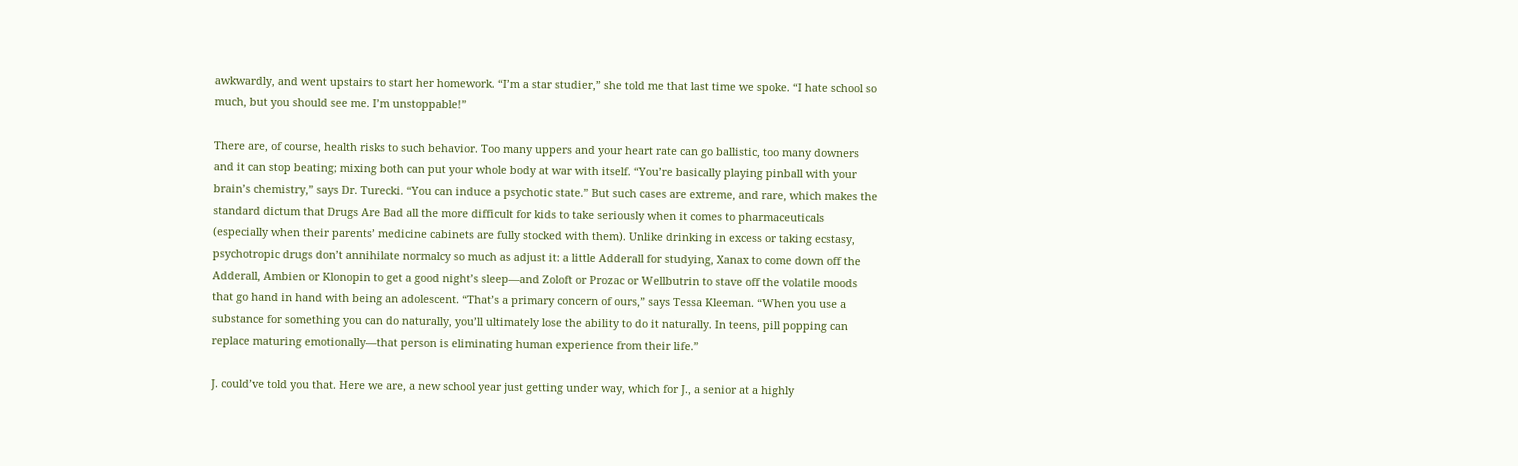awkwardly, and went upstairs to start her homework. “I’m a star studier,” she told me that last time we spoke. “I hate school so much, but you should see me. I’m unstoppable!”

There are, of course, health risks to such behavior. Too many uppers and your heart rate can go ballistic, too many downers and it can stop beating; mixing both can put your whole body at war with itself. “You’re basically playing pinball with your brain’s chemistry,” says Dr. Turecki. “You can induce a psychotic state.” But such cases are extreme, and rare, which makes the standard dictum that Drugs Are Bad all the more difficult for kids to take seriously when it comes to pharmaceuticals (especially when their parents’ medicine cabinets are fully stocked with them). Unlike drinking in excess or taking ecstasy, psychotropic drugs don’t annihilate normalcy so much as adjust it: a little Adderall for studying, Xanax to come down off the Adderall, Ambien or Klonopin to get a good night’s sleep—and Zoloft or Prozac or Wellbutrin to stave off the volatile moods that go hand in hand with being an adolescent. “That’s a primary concern of ours,” says Tessa Kleeman. “When you use a substance for something you can do naturally, you’ll ultimately lose the ability to do it naturally. In teens, pill popping can replace maturing emotionally—that person is eliminating human experience from their life.”

J. could’ve told you that. Here we are, a new school year just getting under way, which for J., a senior at a highly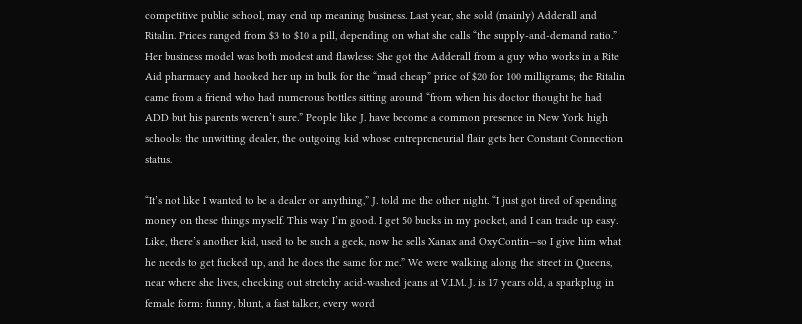competitive public school, may end up meaning business. Last year, she sold (mainly) Adderall and Ritalin. Prices ranged from $3 to $10 a pill, depending on what she calls “the supply-and-demand ratio.” Her business model was both modest and flawless: She got the Adderall from a guy who works in a Rite Aid pharmacy and hooked her up in bulk for the “mad cheap” price of $20 for 100 milligrams; the Ritalin came from a friend who had numerous bottles sitting around “from when his doctor thought he had ADD but his parents weren’t sure.” People like J. have become a common presence in New York high schools: the unwitting dealer, the outgoing kid whose entrepreneurial flair gets her Constant Connection status.

“It’s not like I wanted to be a dealer or anything,” J. told me the other night. “I just got tired of spending money on these things myself. This way I’m good. I get 50 bucks in my pocket, and I can trade up easy. Like, there’s another kid, used to be such a geek, now he sells Xanax and OxyContin—so I give him what he needs to get fucked up, and he does the same for me.” We were walking along the street in Queens, near where she lives, checking out stretchy acid-washed jeans at V.I.M. J. is 17 years old, a sparkplug in female form: funny, blunt, a fast talker, every word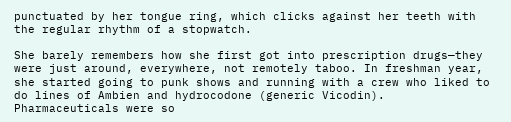punctuated by her tongue ring, which clicks against her teeth with the regular rhythm of a stopwatch.

She barely remembers how she first got into prescription drugs—they were just around, everywhere, not remotely taboo. In freshman year, she started going to punk shows and running with a crew who liked to do lines of Ambien and hydrocodone (generic Vicodin). Pharmaceuticals were so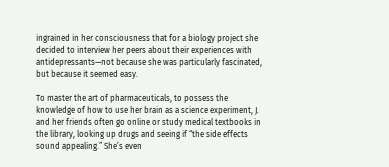ingrained in her consciousness that for a biology project she decided to interview her peers about their experiences with antidepressants—not because she was particularly fascinated, but because it seemed easy.

To master the art of pharmaceuticals, to possess the knowledge of how to use her brain as a science experiment, J. and her friends often go online or study medical textbooks in the library, looking up drugs and seeing if “the side effects sound appealing.” She’s even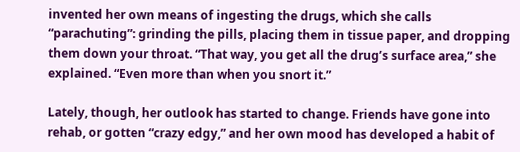invented her own means of ingesting the drugs, which she calls “parachuting”: grinding the pills, placing them in tissue paper, and dropping them down your throat. “That way, you get all the drug’s surface area,” she explained. “Even more than when you snort it.”

Lately, though, her outlook has started to change. Friends have gone into rehab, or gotten “crazy edgy,” and her own mood has developed a habit of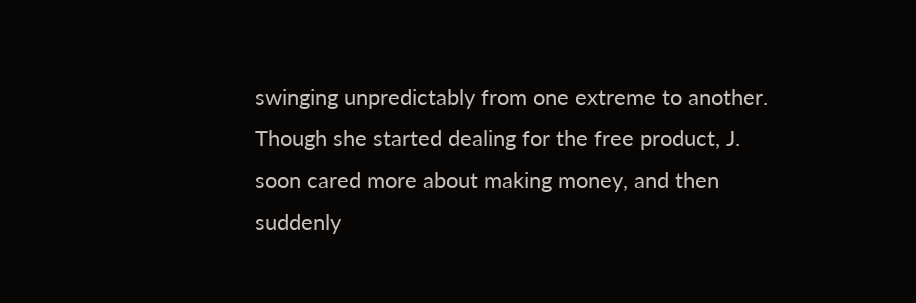swinging unpredictably from one extreme to another. Though she started dealing for the free product, J. soon cared more about making money, and then suddenly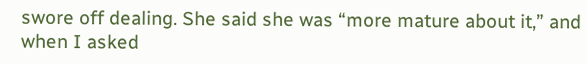swore off dealing. She said she was “more mature about it,” and when I asked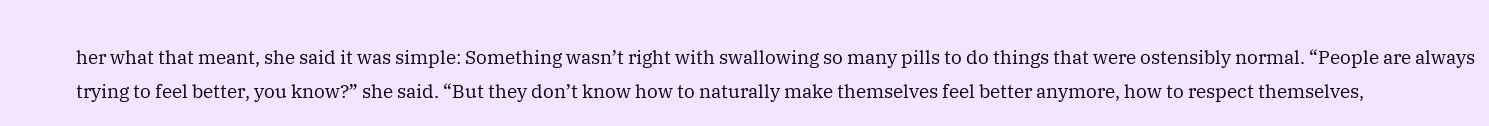her what that meant, she said it was simple: Something wasn’t right with swallowing so many pills to do things that were ostensibly normal. “People are always trying to feel better, you know?” she said. “But they don’t know how to naturally make themselves feel better anymore, how to respect themselves,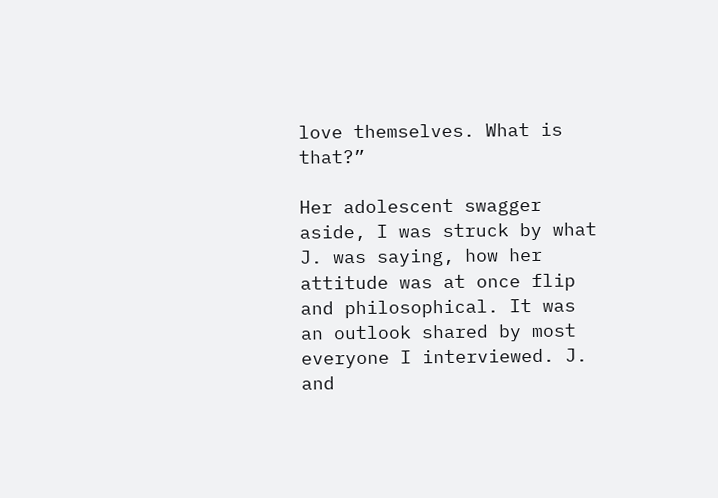love themselves. What is that?”

Her adolescent swagger aside, I was struck by what J. was saying, how her attitude was at once flip and philosophical. It was an outlook shared by most everyone I interviewed. J. and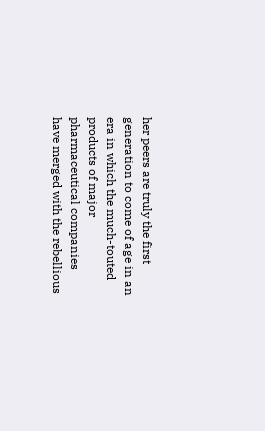her peers are truly the first generation to come of age in an era in which the much-touted products of major pharmaceutical companies have merged with the rebellious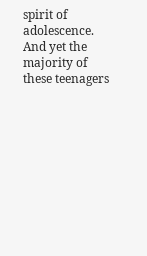spirit of adolescence. And yet the majority of these teenagers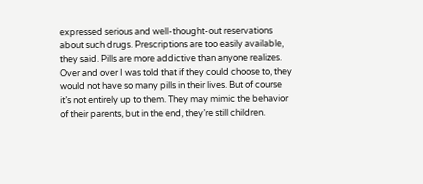expressed serious and well-thought-out reservations about such drugs. Prescriptions are too easily available, they said. Pills are more addictive than anyone realizes. Over and over I was told that if they could choose to, they would not have so many pills in their lives. But of course it’s not entirely up to them. They may mimic the behavior of their parents, but in the end, they’re still children.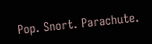Pop. Snort. Parachute.